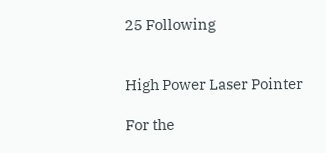25 Following


High Power Laser Pointer

For the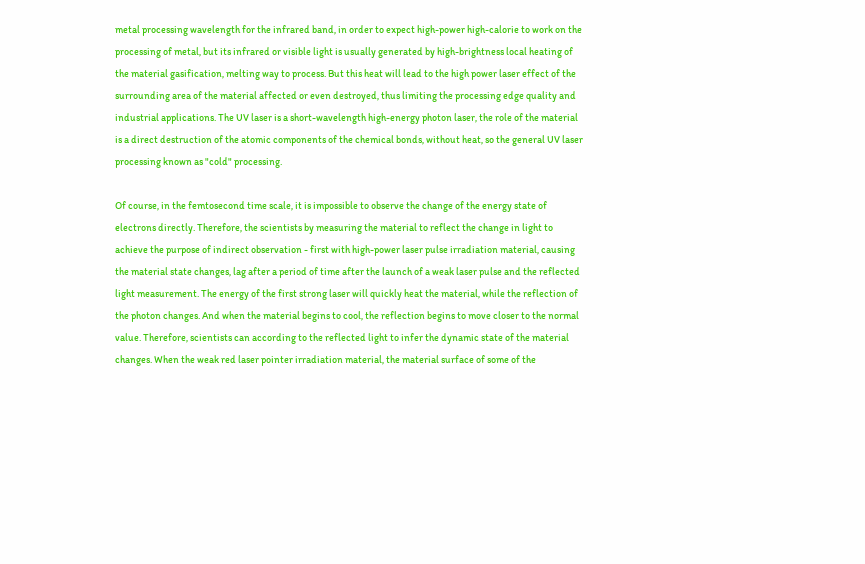metal processing wavelength for the infrared band, in order to expect high-power high-calorie to work on the processing of metal, but its infrared or visible light is usually generated by high-brightness local heating of the material gasification, melting way to process. But this heat will lead to the high power laser effect of the surrounding area of the material affected or even destroyed, thus limiting the processing edge quality and industrial applications. The UV laser is a short-wavelength high-energy photon laser, the role of the material is a direct destruction of the atomic components of the chemical bonds, without heat, so the general UV laser processing known as "cold" processing.

Of course, in the femtosecond time scale, it is impossible to observe the change of the energy state of electrons directly. Therefore, the scientists by measuring the material to reflect the change in light to achieve the purpose of indirect observation - first with high-power laser pulse irradiation material, causing the material state changes, lag after a period of time after the launch of a weak laser pulse and the reflected light measurement. The energy of the first strong laser will quickly heat the material, while the reflection of the photon changes. And when the material begins to cool, the reflection begins to move closer to the normal value. Therefore, scientists can according to the reflected light to infer the dynamic state of the material changes. When the weak red laser pointer irradiation material, the material surface of some of the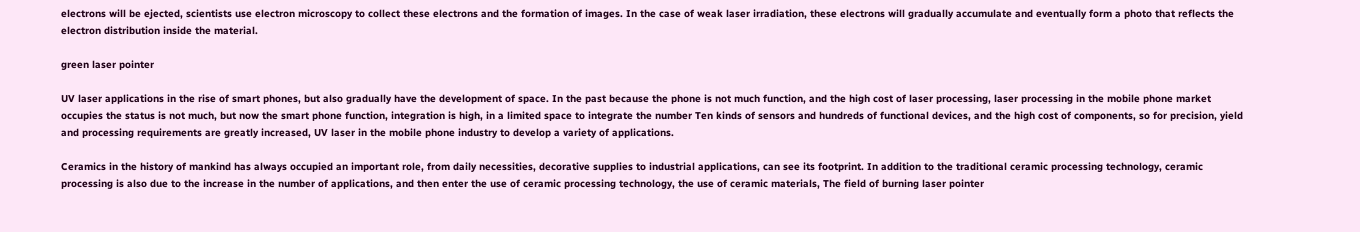electrons will be ejected, scientists use electron microscopy to collect these electrons and the formation of images. In the case of weak laser irradiation, these electrons will gradually accumulate and eventually form a photo that reflects the electron distribution inside the material.

green laser pointer

UV laser applications in the rise of smart phones, but also gradually have the development of space. In the past because the phone is not much function, and the high cost of laser processing, laser processing in the mobile phone market occupies the status is not much, but now the smart phone function, integration is high, in a limited space to integrate the number Ten kinds of sensors and hundreds of functional devices, and the high cost of components, so for precision, yield and processing requirements are greatly increased, UV laser in the mobile phone industry to develop a variety of applications.

Ceramics in the history of mankind has always occupied an important role, from daily necessities, decorative supplies to industrial applications, can see its footprint. In addition to the traditional ceramic processing technology, ceramic processing is also due to the increase in the number of applications, and then enter the use of ceramic processing technology, the use of ceramic materials, The field of burning laser pointer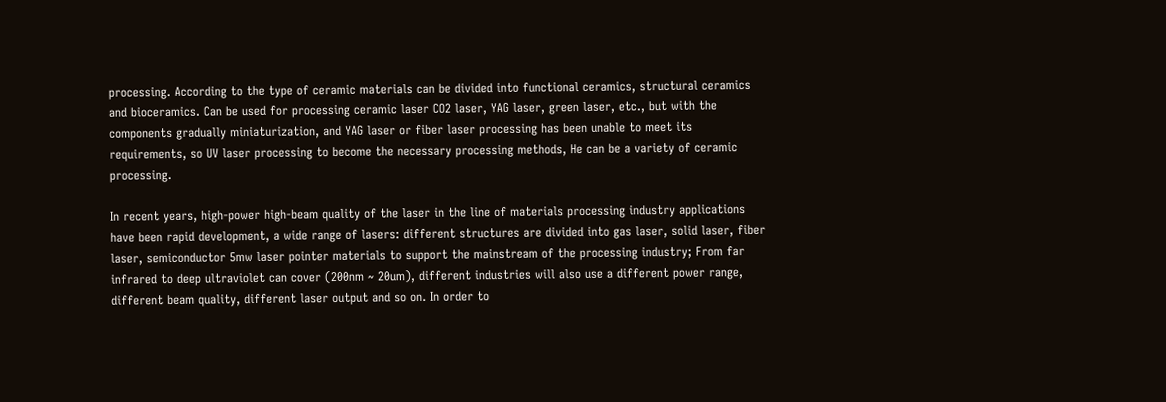processing. According to the type of ceramic materials can be divided into functional ceramics, structural ceramics and bioceramics. Can be used for processing ceramic laser CO2 laser, YAG laser, green laser, etc., but with the components gradually miniaturization, and YAG laser or fiber laser processing has been unable to meet its requirements, so UV laser processing to become the necessary processing methods, He can be a variety of ceramic processing.

In recent years, high-power high-beam quality of the laser in the line of materials processing industry applications have been rapid development, a wide range of lasers: different structures are divided into gas laser, solid laser, fiber laser, semiconductor 5mw laser pointer materials to support the mainstream of the processing industry; From far infrared to deep ultraviolet can cover (200nm ~ 20um), different industries will also use a different power range, different beam quality, different laser output and so on. In order to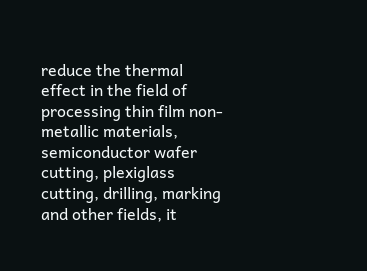reduce the thermal effect in the field of processing thin film non-metallic materials, semiconductor wafer cutting, plexiglass cutting, drilling, marking and other fields, it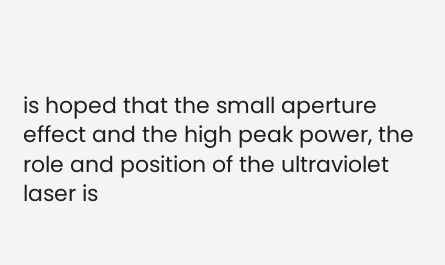is hoped that the small aperture effect and the high peak power, the role and position of the ultraviolet laser is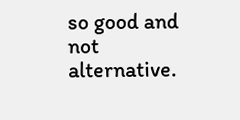so good and not alternative.